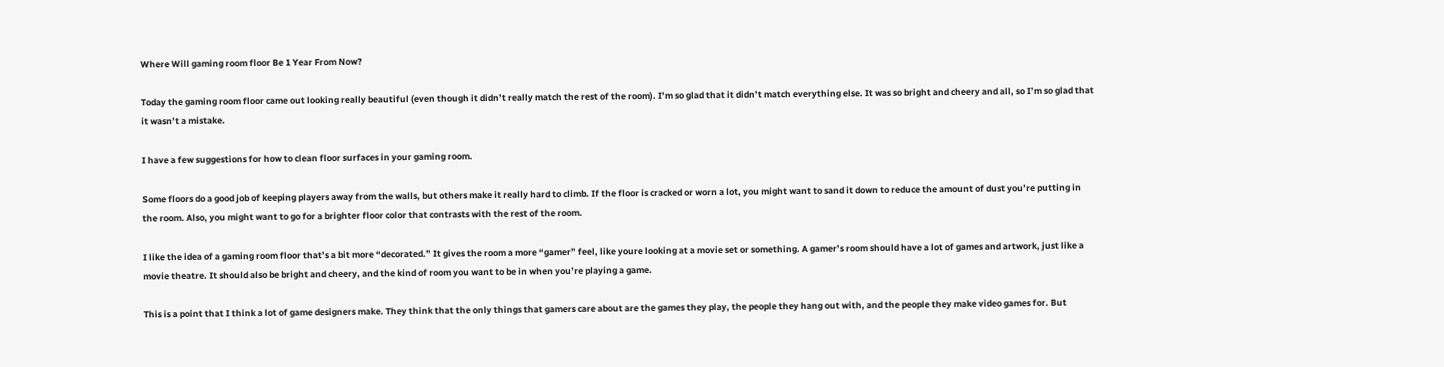Where Will gaming room floor Be 1 Year From Now?

Today the gaming room floor came out looking really beautiful (even though it didn’t really match the rest of the room). I’m so glad that it didn’t match everything else. It was so bright and cheery and all, so I’m so glad that it wasn’t a mistake.

I have a few suggestions for how to clean floor surfaces in your gaming room.

Some floors do a good job of keeping players away from the walls, but others make it really hard to climb. If the floor is cracked or worn a lot, you might want to sand it down to reduce the amount of dust you’re putting in the room. Also, you might want to go for a brighter floor color that contrasts with the rest of the room.

I like the idea of a gaming room floor that’s a bit more “decorated.” It gives the room a more “gamer” feel, like youre looking at a movie set or something. A gamer’s room should have a lot of games and artwork, just like a movie theatre. It should also be bright and cheery, and the kind of room you want to be in when you’re playing a game.

This is a point that I think a lot of game designers make. They think that the only things that gamers care about are the games they play, the people they hang out with, and the people they make video games for. But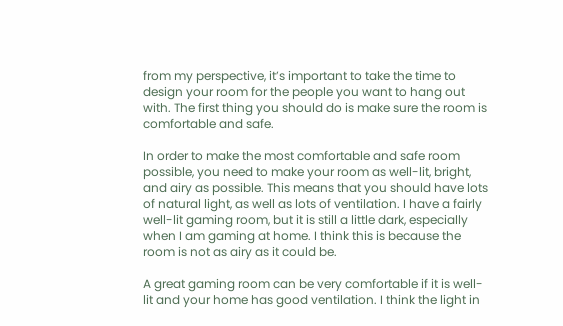from my perspective, it’s important to take the time to design your room for the people you want to hang out with. The first thing you should do is make sure the room is comfortable and safe.

In order to make the most comfortable and safe room possible, you need to make your room as well-lit, bright, and airy as possible. This means that you should have lots of natural light, as well as lots of ventilation. I have a fairly well-lit gaming room, but it is still a little dark, especially when I am gaming at home. I think this is because the room is not as airy as it could be.

A great gaming room can be very comfortable if it is well-lit and your home has good ventilation. I think the light in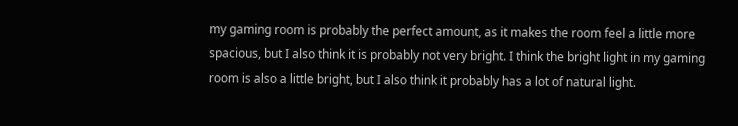my gaming room is probably the perfect amount, as it makes the room feel a little more spacious, but I also think it is probably not very bright. I think the bright light in my gaming room is also a little bright, but I also think it probably has a lot of natural light.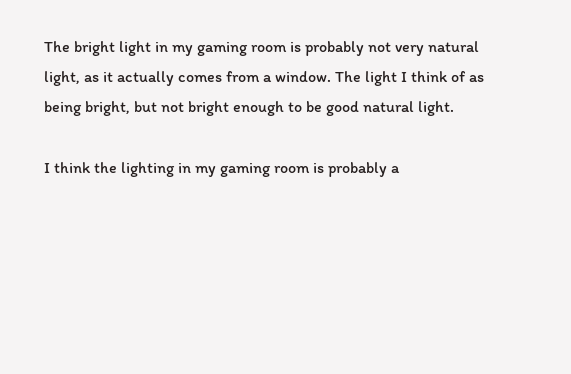The bright light in my gaming room is probably not very natural light, as it actually comes from a window. The light I think of as being bright, but not bright enough to be good natural light.

I think the lighting in my gaming room is probably a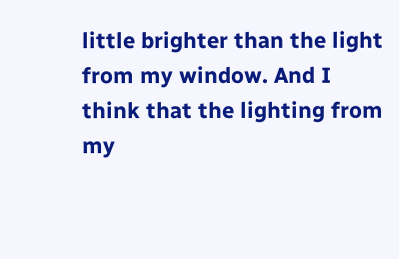little brighter than the light from my window. And I think that the lighting from my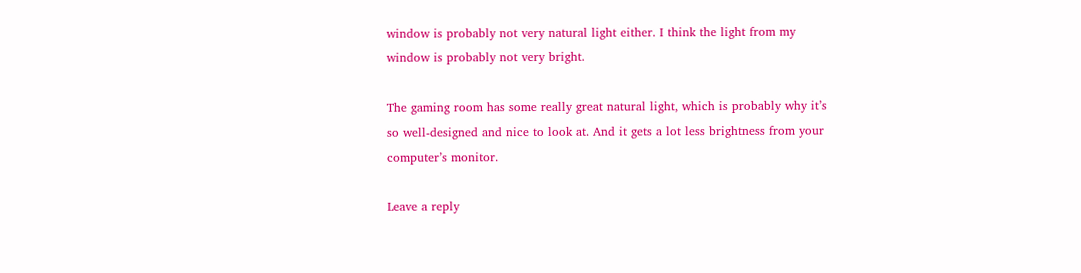window is probably not very natural light either. I think the light from my window is probably not very bright.

The gaming room has some really great natural light, which is probably why it’s so well-designed and nice to look at. And it gets a lot less brightness from your computer’s monitor.

Leave a reply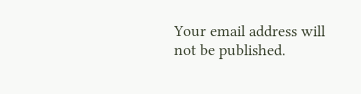Your email address will not be published.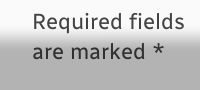Required fields are marked *